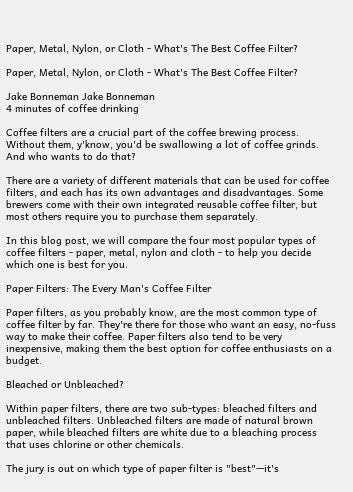Paper, Metal, Nylon, or Cloth - What's The Best Coffee Filter?

Paper, Metal, Nylon, or Cloth - What's The Best Coffee Filter?

Jake Bonneman Jake Bonneman
4 minutes of coffee drinking

Coffee filters are a crucial part of the coffee brewing process. Without them, y'know, you'd be swallowing a lot of coffee grinds. And who wants to do that?

There are a variety of different materials that can be used for coffee filters, and each has its own advantages and disadvantages. Some brewers come with their own integrated reusable coffee filter, but most others require you to purchase them separately.

In this blog post, we will compare the four most popular types of coffee filters - paper, metal, nylon and cloth - to help you decide which one is best for you.

Paper Filters: The Every Man's Coffee Filter

Paper filters, as you probably know, are the most common type of coffee filter by far. They're there for those who want an easy, no-fuss way to make their coffee. Paper filters also tend to be very inexpensive, making them the best option for coffee enthusiasts on a budget.

Bleached or Unbleached?

Within paper filters, there are two sub-types: bleached filters and unbleached filters. Unbleached filters are made of natural brown paper, while bleached filters are white due to a bleaching process that uses chlorine or other chemicals.

The jury is out on which type of paper filter is "best"—it's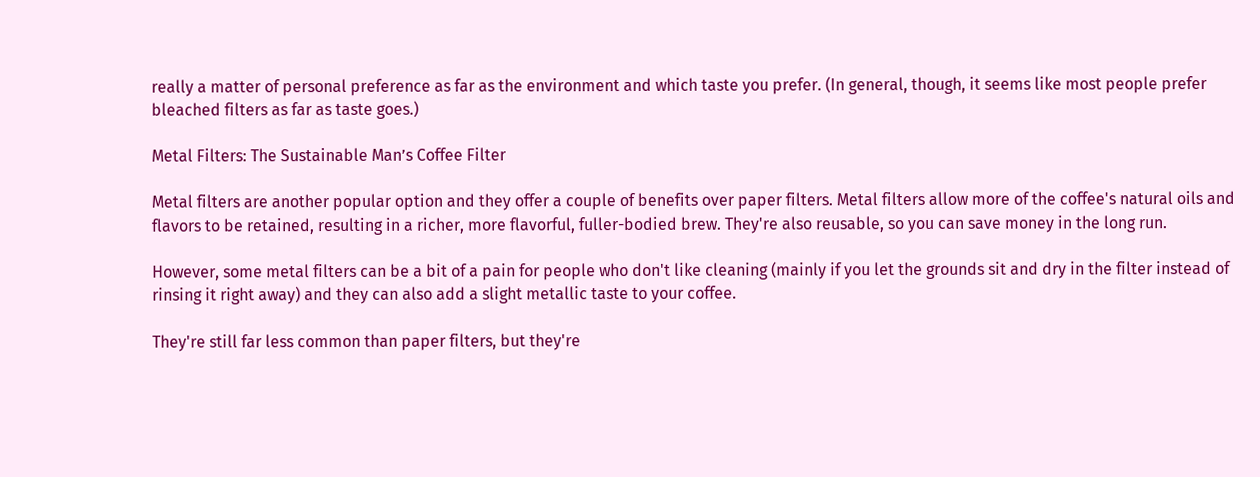really a matter of personal preference as far as the environment and which taste you prefer. (In general, though, it seems like most people prefer bleached filters as far as taste goes.)

Metal Filters: The Sustainable Man’s Coffee Filter

Metal filters are another popular option and they offer a couple of benefits over paper filters. Metal filters allow more of the coffee's natural oils and flavors to be retained, resulting in a richer, more flavorful, fuller-bodied brew. They're also reusable, so you can save money in the long run.

However, some metal filters can be a bit of a pain for people who don't like cleaning (mainly if you let the grounds sit and dry in the filter instead of rinsing it right away) and they can also add a slight metallic taste to your coffee.

They're still far less common than paper filters, but they're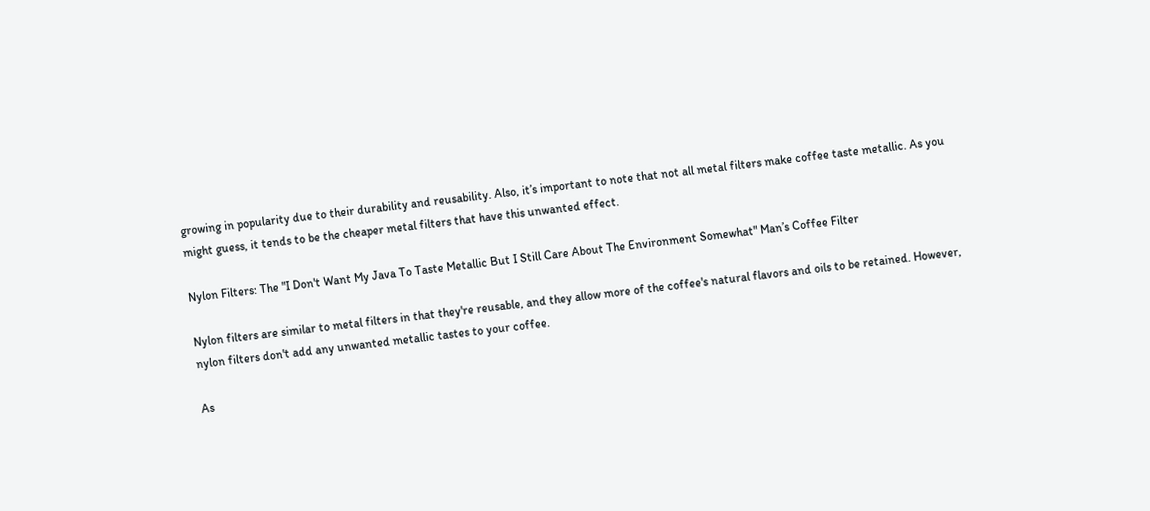growing in popularity due to their durability and reusability. Also, it’s important to note that not all metal filters make coffee taste metallic. As you might guess, it tends to be the cheaper metal filters that have this unwanted effect.

Nylon Filters: The "I Don't Want My Java To Taste Metallic But I Still Care About The Environment Somewhat" Man’s Coffee Filter

Nylon filters are similar to metal filters in that they're reusable, and they allow more of the coffee's natural flavors and oils to be retained. However, nylon filters don't add any unwanted metallic tastes to your coffee.

As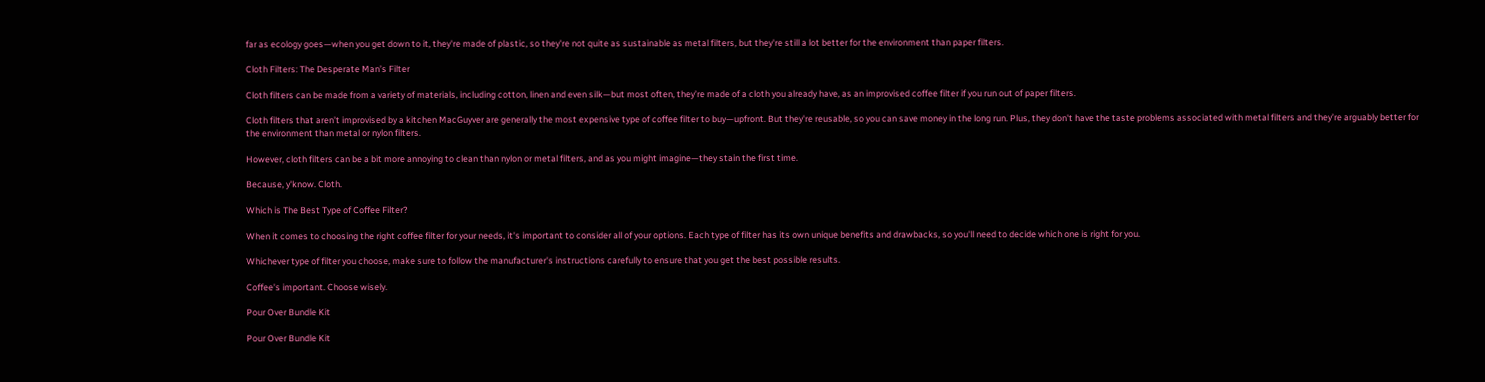far as ecology goes—when you get down to it, they're made of plastic, so they're not quite as sustainable as metal filters, but they're still a lot better for the environment than paper filters.

Cloth Filters: The Desperate Man’s Filter

Cloth filters can be made from a variety of materials, including cotton, linen and even silk—but most often, they’re made of a cloth you already have, as an improvised coffee filter if you run out of paper filters.

Cloth filters that aren’t improvised by a kitchen MacGuyver are generally the most expensive type of coffee filter to buy—upfront. But they're reusable, so you can save money in the long run. Plus, they don't have the taste problems associated with metal filters and they’re arguably better for the environment than metal or nylon filters.

However, cloth filters can be a bit more annoying to clean than nylon or metal filters, and as you might imagine—they stain the first time.

Because, y'know. Cloth.

Which is The Best Type of Coffee Filter?

When it comes to choosing the right coffee filter for your needs, it's important to consider all of your options. Each type of filter has its own unique benefits and drawbacks, so you'll need to decide which one is right for you.

Whichever type of filter you choose, make sure to follow the manufacturer's instructions carefully to ensure that you get the best possible results.

Coffee's important. Choose wisely.

Pour Over Bundle Kit

Pour Over Bundle Kit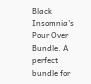Black Insomnia's Pour Over Bundle. A perfect bundle for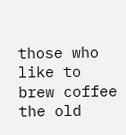those who like to brew coffee the old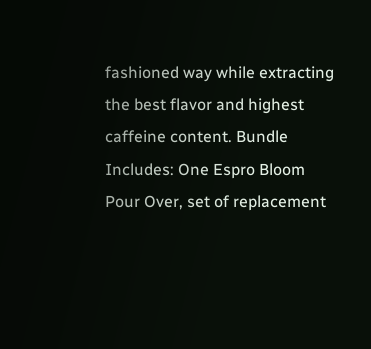fashioned way while extracting the best flavor and highest caffeine content. Bundle Includes: One Espro Bloom Pour Over, set of replacement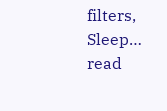filters, Sleep… read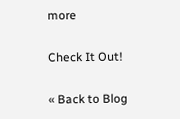more

Check It Out!

« Back to Blog